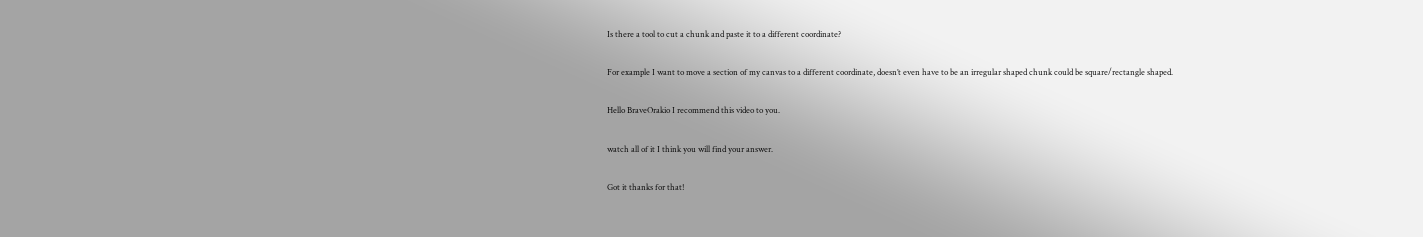Is there a tool to cut a chunk and paste it to a different coordinate?

For example I want to move a section of my canvas to a different coordinate, doesn’t even have to be an irregular shaped chunk could be square/rectangle shaped.

Hello BraveOrakio I recommend this video to you.

watch all of it I think you will find your answer.

Got it thanks for that!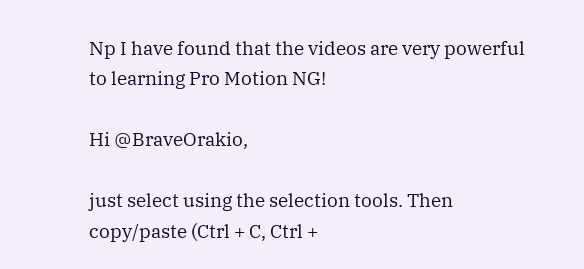Np I have found that the videos are very powerful to learning Pro Motion NG!

Hi @BraveOrakio,

just select using the selection tools. Then copy/paste (Ctrl + C, Ctrl +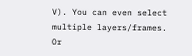V). You can even select multiple layers/frames.
Or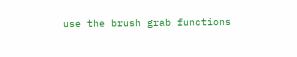use the brush grab functions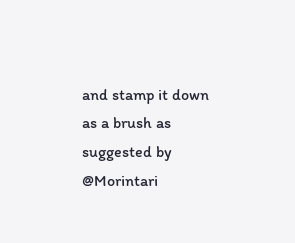and stamp it down as a brush as suggested by @Morintari